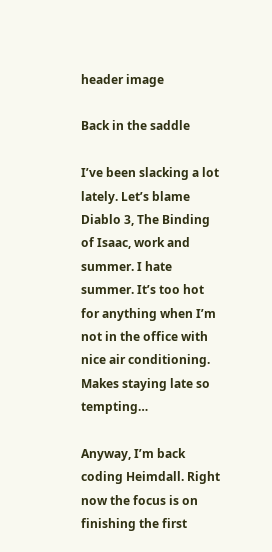header image

Back in the saddle

I’ve been slacking a lot lately. Let’s blame Diablo 3, The Binding of Isaac, work and summer. I hate summer. It’s too hot for anything when I’m not in the office with nice air conditioning. Makes staying late so tempting…

Anyway, I’m back coding Heimdall. Right now the focus is on finishing the first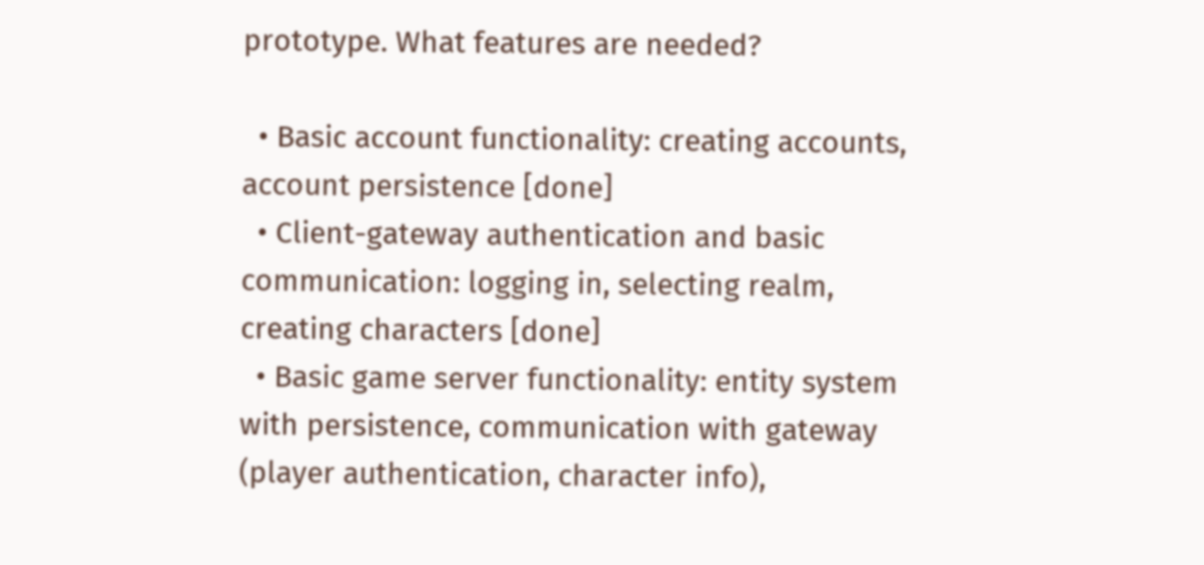prototype. What features are needed?

  • Basic account functionality: creating accounts, account persistence [done]
  • Client-gateway authentication and basic communication: logging in, selecting realm, creating characters [done]
  • Basic game server functionality: entity system with persistence, communication with gateway (player authentication, character info),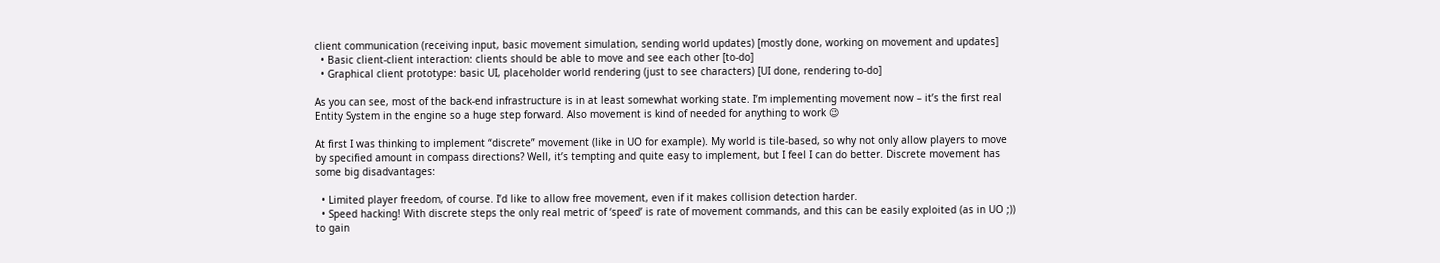client communication (receiving input, basic movement simulation, sending world updates) [mostly done, working on movement and updates]
  • Basic client-client interaction: clients should be able to move and see each other [to-do]
  • Graphical client prototype: basic UI, placeholder world rendering (just to see characters) [UI done, rendering to-do]

As you can see, most of the back-end infrastructure is in at least somewhat working state. I’m implementing movement now – it’s the first real Entity System in the engine so a huge step forward. Also movement is kind of needed for anything to work 😉

At first I was thinking to implement “discrete” movement (like in UO for example). My world is tile-based, so why not only allow players to move by specified amount in compass directions? Well, it’s tempting and quite easy to implement, but I feel I can do better. Discrete movement has some big disadvantages:

  • Limited player freedom, of course. I’d like to allow free movement, even if it makes collision detection harder.
  • Speed hacking! With discrete steps the only real metric of ‘speed’ is rate of movement commands, and this can be easily exploited (as in UO ;)) to gain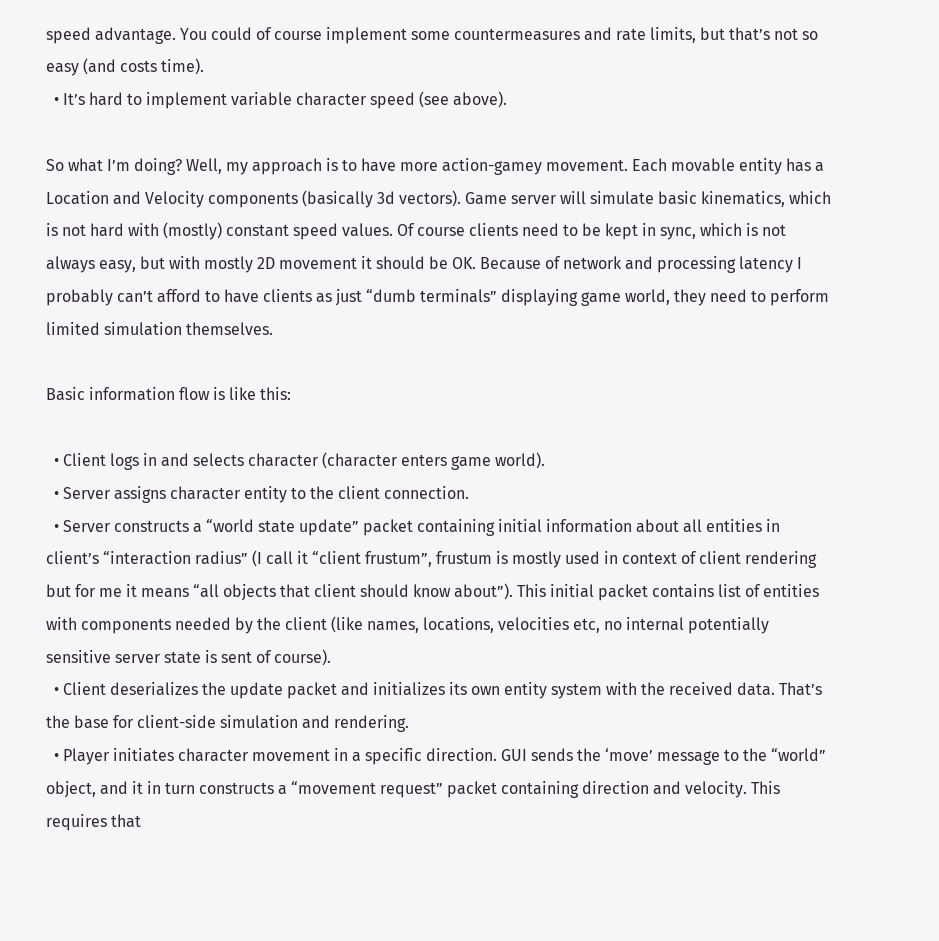speed advantage. You could of course implement some countermeasures and rate limits, but that’s not so easy (and costs time).
  • It’s hard to implement variable character speed (see above).

So what I’m doing? Well, my approach is to have more action-gamey movement. Each movable entity has a Location and Velocity components (basically 3d vectors). Game server will simulate basic kinematics, which is not hard with (mostly) constant speed values. Of course clients need to be kept in sync, which is not always easy, but with mostly 2D movement it should be OK. Because of network and processing latency I probably can’t afford to have clients as just “dumb terminals” displaying game world, they need to perform limited simulation themselves.

Basic information flow is like this:

  • Client logs in and selects character (character enters game world).
  • Server assigns character entity to the client connection.
  • Server constructs a “world state update” packet containing initial information about all entities in client’s “interaction radius” (I call it “client frustum”, frustum is mostly used in context of client rendering but for me it means “all objects that client should know about”). This initial packet contains list of entities with components needed by the client (like names, locations, velocities etc, no internal potentially sensitive server state is sent of course).
  • Client deserializes the update packet and initializes its own entity system with the received data. That’s the base for client-side simulation and rendering.
  • Player initiates character movement in a specific direction. GUI sends the ‘move’ message to the “world” object, and it in turn constructs a “movement request” packet containing direction and velocity. This requires that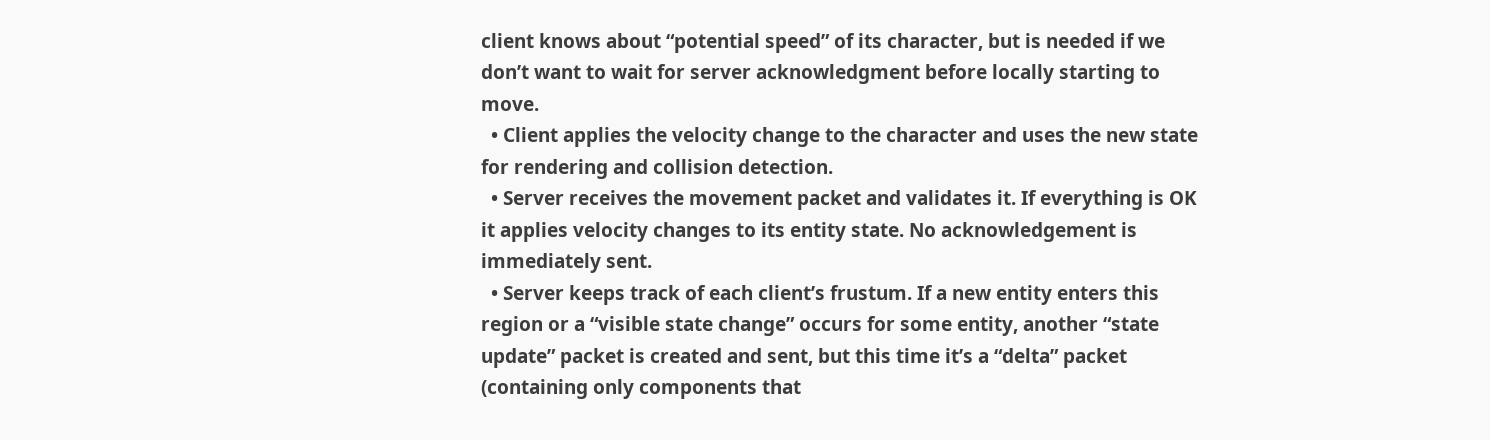client knows about “potential speed” of its character, but is needed if we don’t want to wait for server acknowledgment before locally starting to move.
  • Client applies the velocity change to the character and uses the new state for rendering and collision detection.
  • Server receives the movement packet and validates it. If everything is OK it applies velocity changes to its entity state. No acknowledgement is immediately sent.
  • Server keeps track of each client’s frustum. If a new entity enters this region or a “visible state change” occurs for some entity, another “state update” packet is created and sent, but this time it’s a “delta” packet (containing only components that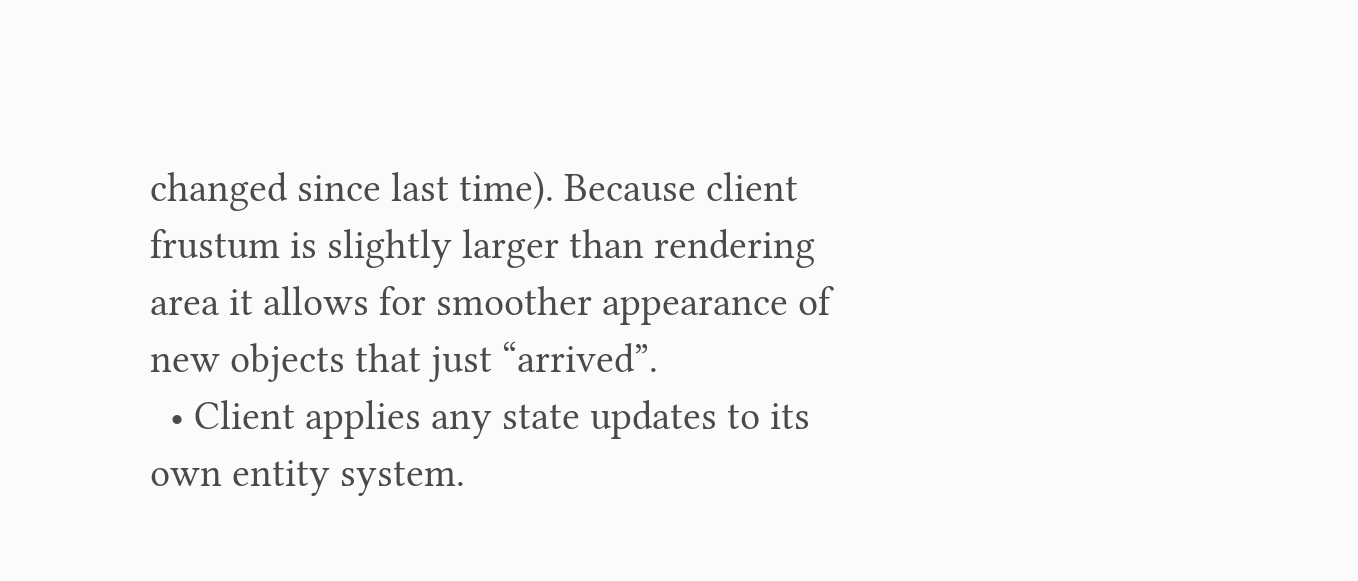changed since last time). Because client frustum is slightly larger than rendering area it allows for smoother appearance of new objects that just “arrived”.
  • Client applies any state updates to its own entity system.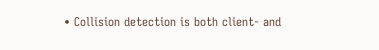• Collision detection is both client- and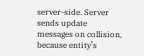server-side. Server sends update messages on collision, because entity’s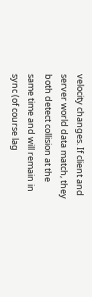velocity changes. If client and server world data match, they both detect collision at the same time and will remain in sync (of course lag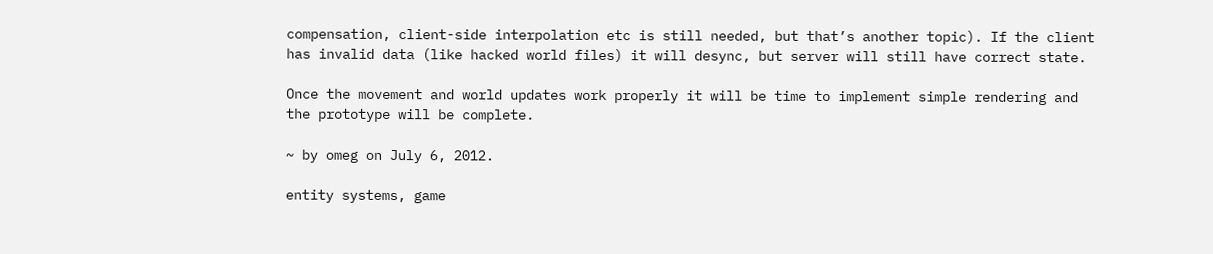compensation, client-side interpolation etc is still needed, but that’s another topic). If the client has invalid data (like hacked world files) it will desync, but server will still have correct state.

Once the movement and world updates work properly it will be time to implement simple rendering and the prototype will be complete.

~ by omeg on July 6, 2012.

entity systems, game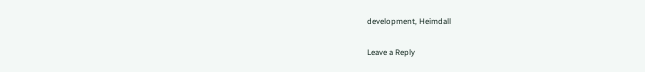development, Heimdall

Leave a Reply